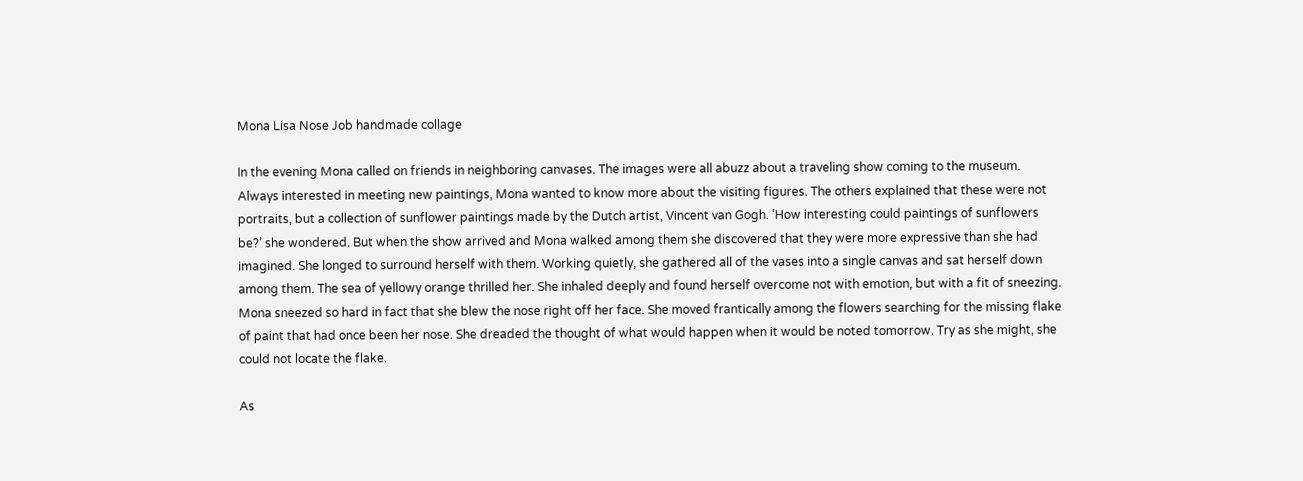Mona Lisa Nose Job handmade collage

In the evening Mona called on friends in neighboring canvases. The images were all abuzz about a traveling show coming to the museum. Always interested in meeting new paintings, Mona wanted to know more about the visiting figures. The others explained that these were not portraits, but a collection of sunflower paintings made by the Dutch artist, Vincent van Gogh. ‘How interesting could paintings of sunflowers be?’ she wondered. But when the show arrived and Mona walked among them she discovered that they were more expressive than she had imagined. She longed to surround herself with them. Working quietly, she gathered all of the vases into a single canvas and sat herself down among them. The sea of yellowy orange thrilled her. She inhaled deeply and found herself overcome not with emotion, but with a fit of sneezing. Mona sneezed so hard in fact that she blew the nose right off her face. She moved frantically among the flowers searching for the missing flake of paint that had once been her nose. She dreaded the thought of what would happen when it would be noted tomorrow. Try as she might, she could not locate the flake.

As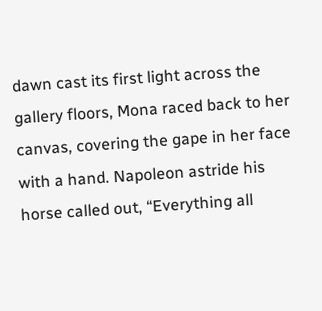dawn cast its first light across the gallery floors, Mona raced back to her canvas, covering the gape in her face with a hand. Napoleon astride his horse called out, “Everything all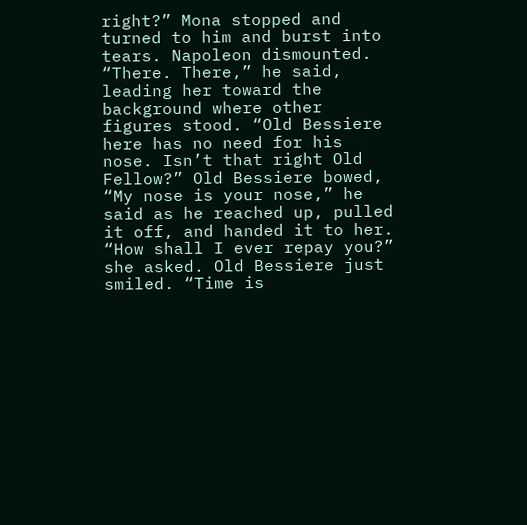right?” Mona stopped and turned to him and burst into tears. Napoleon dismounted. “There. There,” he said, leading her toward the background where other figures stood. “Old Bessiere here has no need for his nose. Isn’t that right Old Fellow?” Old Bessiere bowed, “My nose is your nose,” he said as he reached up, pulled it off, and handed it to her. “How shall I ever repay you?” she asked. Old Bessiere just smiled. “Time is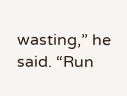wasting,” he said. “Run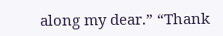along my dear.” “Thank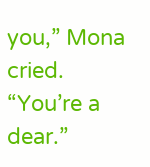you,” Mona cried. “You’re a dear.”